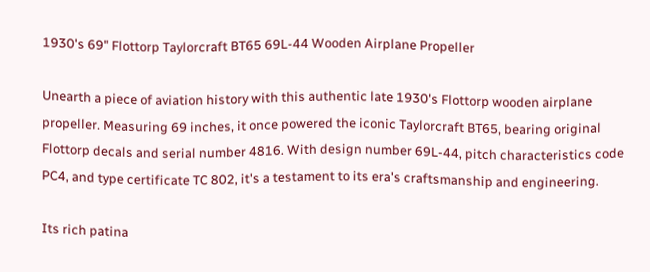1930's 69" Flottorp Taylorcraft BT65 69L-44 Wooden Airplane Propeller

Unearth a piece of aviation history with this authentic late 1930's Flottorp wooden airplane propeller. Measuring 69 inches, it once powered the iconic Taylorcraft BT65, bearing original Flottorp decals and serial number 4816. With design number 69L-44, pitch characteristics code PC4, and type certificate TC 802, it's a testament to its era's craftsmanship and engineering.

Its rich patina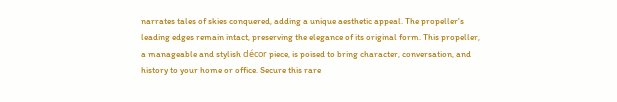narrates tales of skies conquered, adding a unique aesthetic appeal. The propeller's leading edges remain intact, preserving the elegance of its original form. This propeller, a manageable and stylish décor piece, is poised to bring character, conversation, and history to your home or office. Secure this rare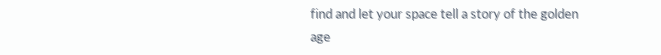find and let your space tell a story of the golden age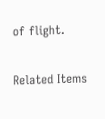of flight.

Related Items